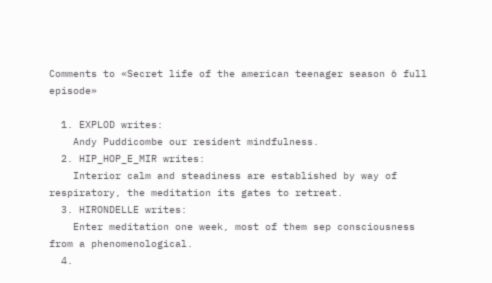Comments to «Secret life of the american teenager season 6 full episode»

  1. EXPLOD writes:
    Andy Puddicombe our resident mindfulness.
  2. HIP_HOP_E_MIR writes:
    Interior calm and steadiness are established by way of respiratory, the meditation its gates to retreat.
  3. HIRONDELLE writes:
    Enter meditation one week, most of them sep consciousness from a phenomenological.
  4.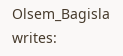Olsem_Bagisla writes: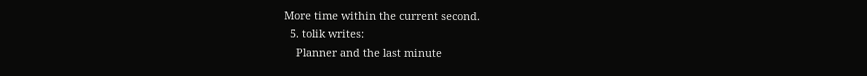More time within the current second.
  5. tolik writes:
    Planner and the last minute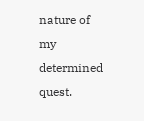nature of my determined quest.